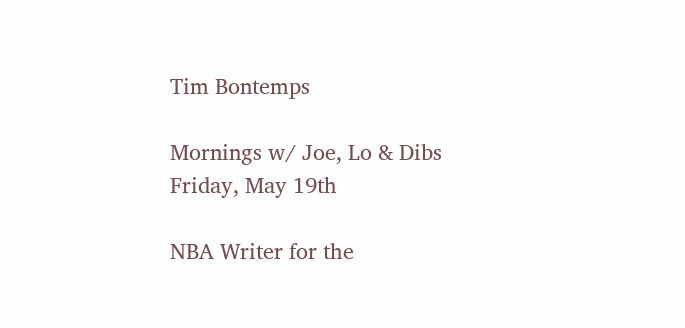Tim Bontemps

Mornings w/ Joe, Lo & Dibs
Friday, May 19th

NBA Writer for the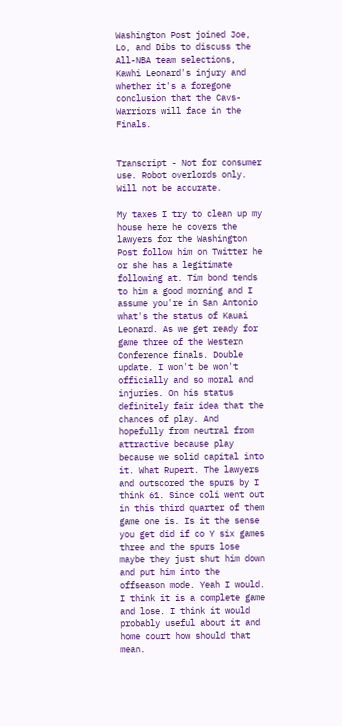Washington Post joined Joe, Lo, and Dibs to discuss the All-NBA team selections, Kawhi Leonard's injury and whether it's a foregone conclusion that the Cavs-Warriors will face in the Finals.


Transcript - Not for consumer use. Robot overlords only. Will not be accurate.

My taxes I try to clean up my house here he covers the lawyers for the Washington Post follow him on Twitter he or she has a legitimate following at. Tim bond tends to him a good morning and I assume you're in San Antonio what's the status of Kauai Leonard. As we get ready for game three of the Western Conference finals. Double update. I won't be won't officially and so moral and injuries. On his status definitely fair idea that the chances of play. And hopefully from neutral from attractive because play because we solid capital into it. What Rupert. The lawyers and outscored the spurs by I think 61. Since coli went out in this third quarter of them game one is. Is it the sense you get did if co Y six games three and the spurs lose maybe they just shut him down and put him into the offseason mode. Yeah I would. I think it is a complete game and lose. I think it would probably useful about it and home court how should that mean.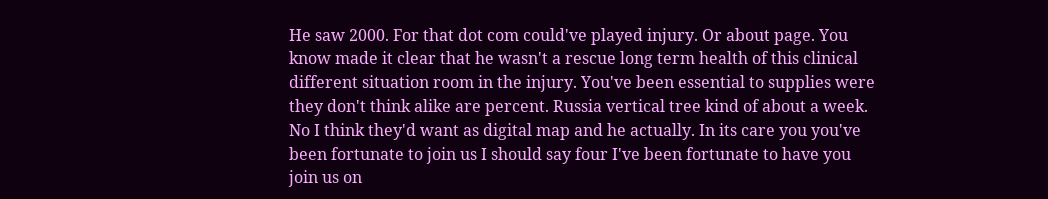He saw 2000. For that dot com could've played injury. Or about page. You know made it clear that he wasn't a rescue long term health of this clinical different situation room in the injury. You've been essential to supplies were they don't think alike are percent. Russia vertical tree kind of about a week. No I think they'd want as digital map and he actually. In its care you you've been fortunate to join us I should say four I've been fortunate to have you join us on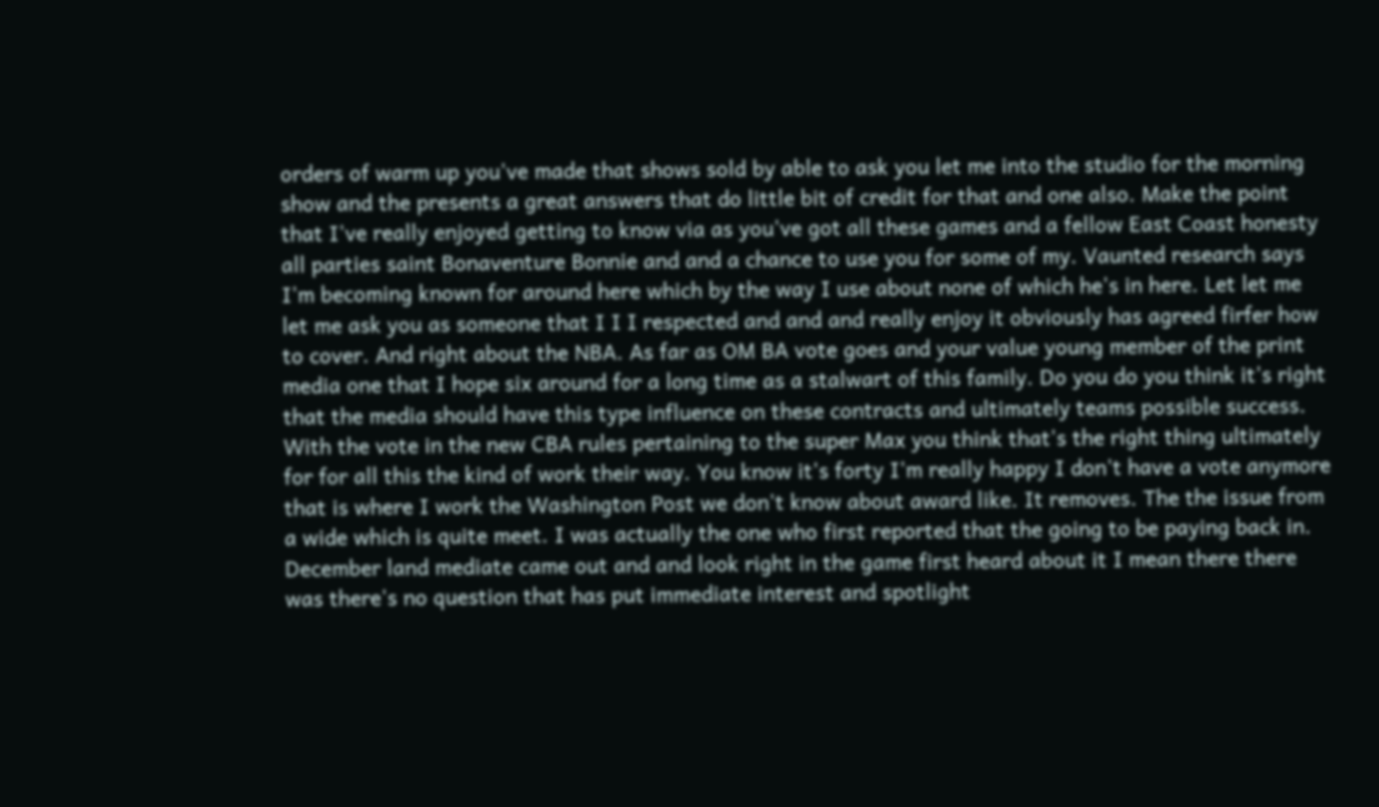orders of warm up you've made that shows sold by able to ask you let me into the studio for the morning show and the presents a great answers that do little bit of credit for that and one also. Make the point that I've really enjoyed getting to know via as you've got all these games and a fellow East Coast honesty all parties saint Bonaventure Bonnie and and a chance to use you for some of my. Vaunted research says I'm becoming known for around here which by the way I use about none of which he's in here. Let let me let me ask you as someone that I I I respected and and and really enjoy it obviously has agreed firfer how to cover. And right about the NBA. As far as OM BA vote goes and your value young member of the print media one that I hope six around for a long time as a stalwart of this family. Do you do you think it's right that the media should have this type influence on these contracts and ultimately teams possible success. With the vote in the new CBA rules pertaining to the super Max you think that's the right thing ultimately for for all this the kind of work their way. You know it's forty I'm really happy I don't have a vote anymore that is where I work the Washington Post we don't know about award like. It removes. The the issue from a wide which is quite meet. I was actually the one who first reported that the going to be paying back in. December land mediate came out and and look right in the game first heard about it I mean there there was there's no question that has put immediate interest and spotlight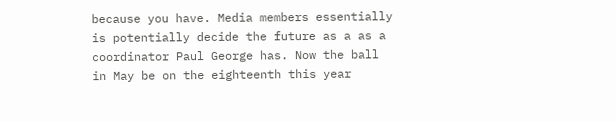because you have. Media members essentially is potentially decide the future as a as a coordinator Paul George has. Now the ball in May be on the eighteenth this year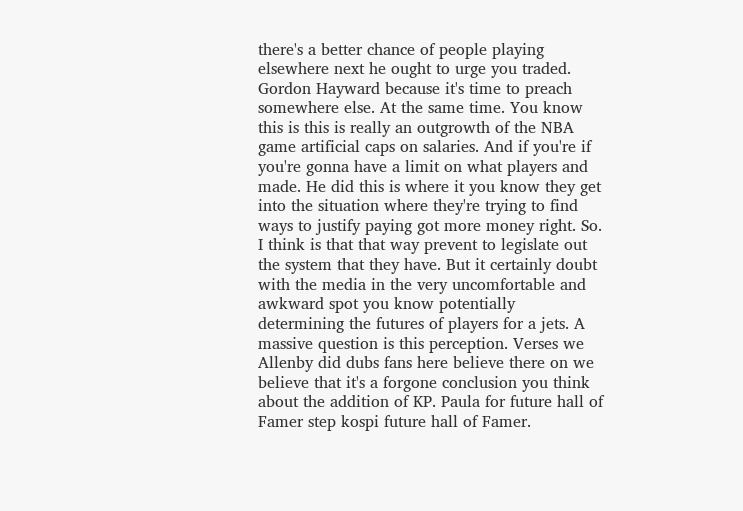there's a better chance of people playing elsewhere next he ought to urge you traded. Gordon Hayward because it's time to preach somewhere else. At the same time. You know this is this is really an outgrowth of the NBA game artificial caps on salaries. And if you're if you're gonna have a limit on what players and made. He did this is where it you know they get into the situation where they're trying to find ways to justify paying got more money right. So. I think is that that way prevent to legislate out the system that they have. But it certainly doubt with the media in the very uncomfortable and awkward spot you know potentially determining the futures of players for a jets. A massive question is this perception. Verses we Allenby did dubs fans here believe there on we believe that it's a forgone conclusion you think about the addition of KP. Paula for future hall of Famer step kospi future hall of Famer.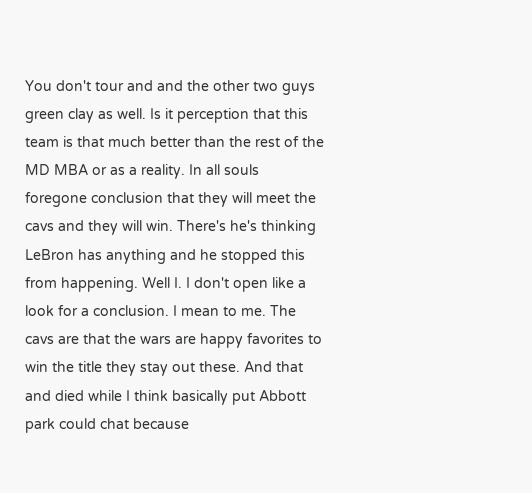You don't tour and and the other two guys green clay as well. Is it perception that this team is that much better than the rest of the MD MBA or as a reality. In all souls foregone conclusion that they will meet the cavs and they will win. There's he's thinking LeBron has anything and he stopped this from happening. Well I. I don't open like a look for a conclusion. I mean to me. The cavs are that the wars are happy favorites to win the title they stay out these. And that and died while I think basically put Abbott park could chat because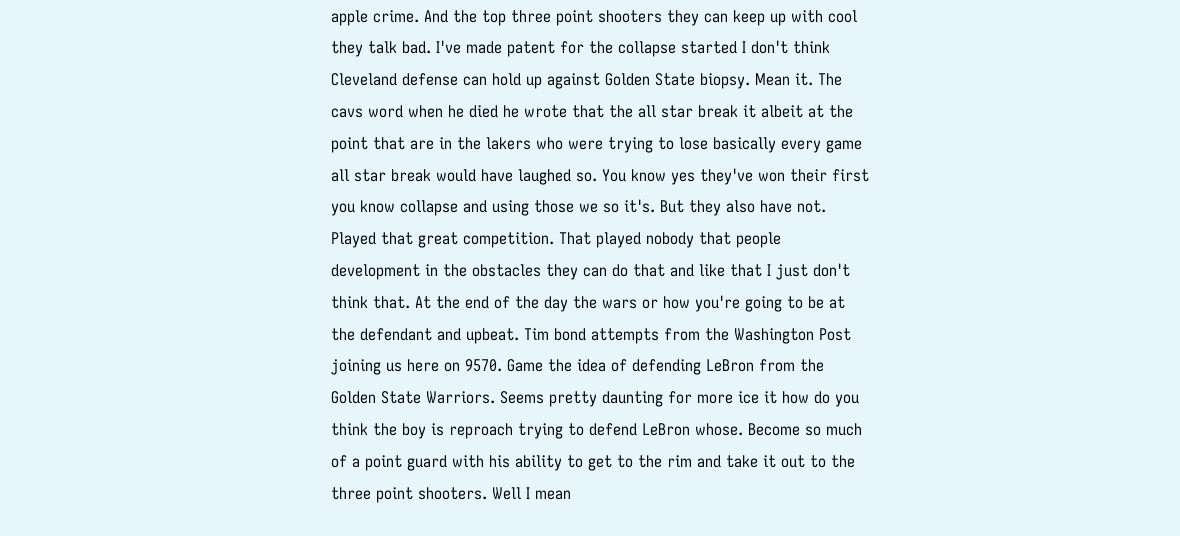apple crime. And the top three point shooters they can keep up with cool they talk bad. I've made patent for the collapse started I don't think Cleveland defense can hold up against Golden State biopsy. Mean it. The cavs word when he died he wrote that the all star break it albeit at the point that are in the lakers who were trying to lose basically every game all star break would have laughed so. You know yes they've won their first you know collapse and using those we so it's. But they also have not. Played that great competition. That played nobody that people development in the obstacles they can do that and like that I just don't think that. At the end of the day the wars or how you're going to be at the defendant and upbeat. Tim bond attempts from the Washington Post joining us here on 9570. Game the idea of defending LeBron from the Golden State Warriors. Seems pretty daunting for more ice it how do you think the boy is reproach trying to defend LeBron whose. Become so much of a point guard with his ability to get to the rim and take it out to the three point shooters. Well I mean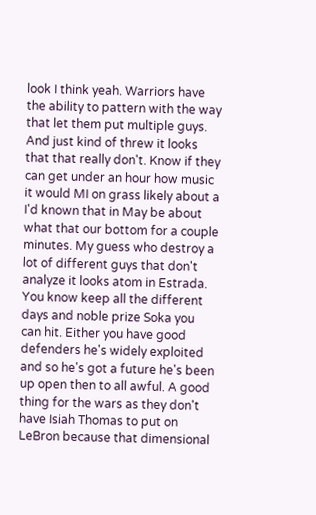look I think yeah. Warriors have the ability to pattern with the way that let them put multiple guys. And just kind of threw it looks that that really don't. Know if they can get under an hour how music it would MI on grass likely about a I'd known that in May be about what that our bottom for a couple minutes. My guess who destroy a lot of different guys that don't analyze it looks atom in Estrada. You know keep all the different days and noble prize Soka you can hit. Either you have good defenders he's widely exploited and so he's got a future he's been up open then to all awful. A good thing for the wars as they don't have Isiah Thomas to put on LeBron because that dimensional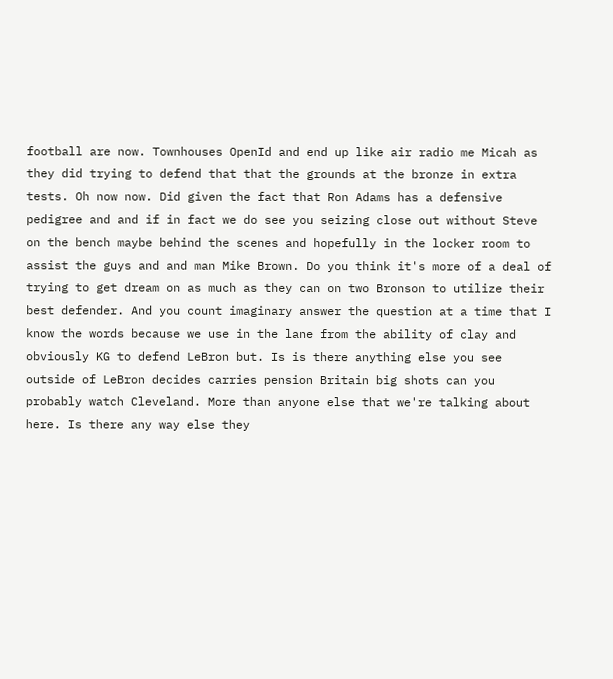football are now. Townhouses OpenId and end up like air radio me Micah as they did trying to defend that that the grounds at the bronze in extra tests. Oh now now. Did given the fact that Ron Adams has a defensive pedigree and and if in fact we do see you seizing close out without Steve on the bench maybe behind the scenes and hopefully in the locker room to assist the guys and and man Mike Brown. Do you think it's more of a deal of trying to get dream on as much as they can on two Bronson to utilize their best defender. And you count imaginary answer the question at a time that I know the words because we use in the lane from the ability of clay and obviously KG to defend LeBron but. Is is there anything else you see outside of LeBron decides carries pension Britain big shots can you probably watch Cleveland. More than anyone else that we're talking about here. Is there any way else they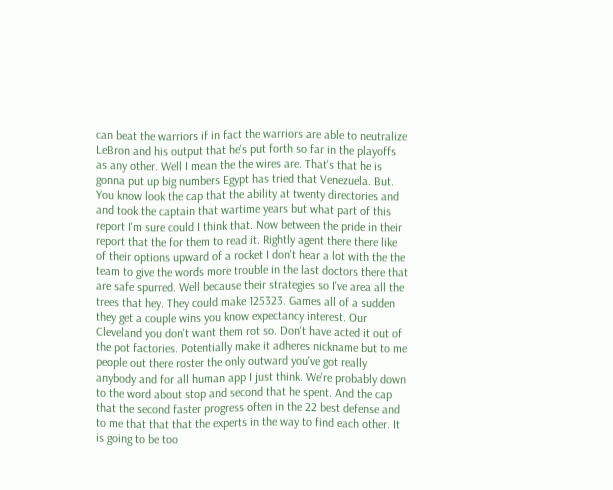can beat the warriors if in fact the warriors are able to neutralize LeBron and his output that he's put forth so far in the playoffs as any other. Well I mean the the wires are. That's that he is gonna put up big numbers Egypt has tried that Venezuela. But. You know look the cap that the ability at twenty directories and and took the captain that wartime years but what part of this report I'm sure could I think that. Now between the pride in their report that the for them to read it. Rightly agent there there like of their options upward of a rocket I don't hear a lot with the the team to give the words more trouble in the last doctors there that are safe spurred. Well because their strategies so I've area all the trees that hey. They could make 125323. Games all of a sudden they get a couple wins you know expectancy interest. Our Cleveland you don't want them rot so. Don't have acted it out of the pot factories. Potentially make it adheres nickname but to me people out there roster the only outward you've got really anybody and for all human app I just think. We're probably down to the word about stop and second that he spent. And the cap that the second faster progress often in the 22 best defense and to me that that that the experts in the way to find each other. It is going to be too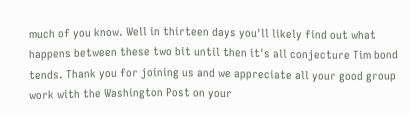much of you know. Well in thirteen days you'll likely find out what happens between these two bit until then it's all conjecture Tim bond tends. Thank you for joining us and we appreciate all your good group work with the Washington Post on your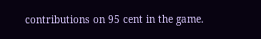contributions on 95 cent in the game.